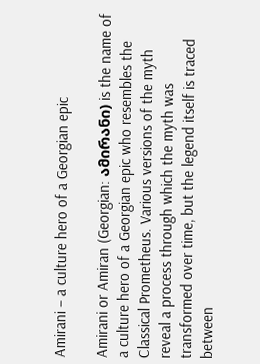Amirani – a culture hero of a Georgian epic

Amirani or Amiran (Georgian: ამირანი) is the name of a culture hero of a Georgian epic who resembles the Classical Prometheus. Various versions of the myth reveal a process through which the myth was transformed over time, but the legend itself is traced between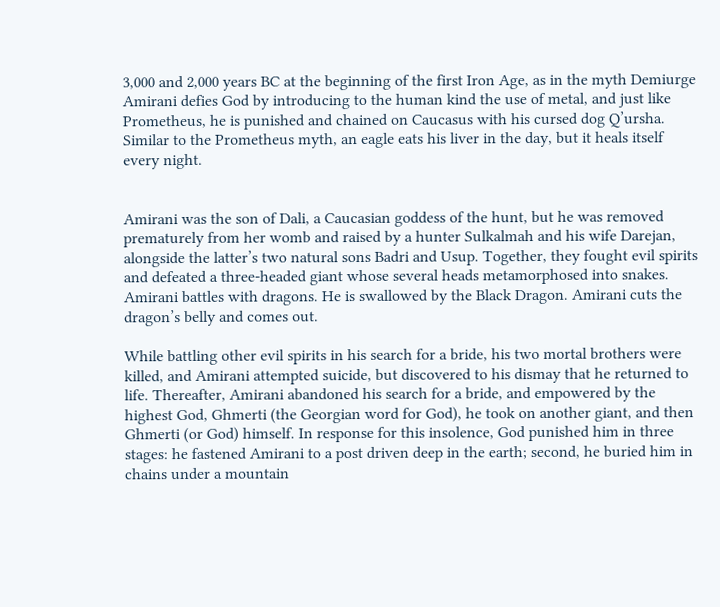3,000 and 2,000 years BC at the beginning of the first Iron Age, as in the myth Demiurge Amirani defies God by introducing to the human kind the use of metal, and just like Prometheus, he is punished and chained on Caucasus with his cursed dog Q’ursha. Similar to the Prometheus myth, an eagle eats his liver in the day, but it heals itself every night.


Amirani was the son of Dali, a Caucasian goddess of the hunt, but he was removed prematurely from her womb and raised by a hunter Sulkalmah and his wife Darejan, alongside the latter’s two natural sons Badri and Usup. Together, they fought evil spirits and defeated a three-headed giant whose several heads metamorphosed into snakes. Amirani battles with dragons. He is swallowed by the Black Dragon. Amirani cuts the dragon’s belly and comes out.

While battling other evil spirits in his search for a bride, his two mortal brothers were killed, and Amirani attempted suicide, but discovered to his dismay that he returned to life. Thereafter, Amirani abandoned his search for a bride, and empowered by the highest God, Ghmerti (the Georgian word for God), he took on another giant, and then Ghmerti (or God) himself. In response for this insolence, God punished him in three stages: he fastened Amirani to a post driven deep in the earth; second, he buried him in chains under a mountain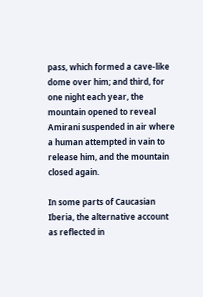pass, which formed a cave-like dome over him; and third, for one night each year, the mountain opened to reveal Amirani suspended in air where a human attempted in vain to release him, and the mountain closed again.

In some parts of Caucasian Iberia, the alternative account as reflected in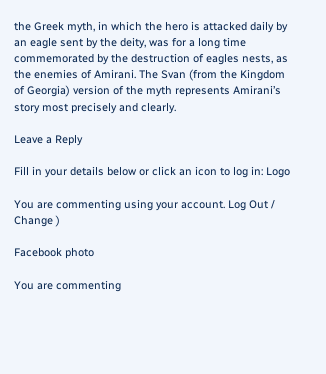the Greek myth, in which the hero is attacked daily by an eagle sent by the deity, was for a long time commemorated by the destruction of eagles nests, as the enemies of Amirani. The Svan (from the Kingdom of Georgia) version of the myth represents Amirani’s story most precisely and clearly.

Leave a Reply

Fill in your details below or click an icon to log in: Logo

You are commenting using your account. Log Out /  Change )

Facebook photo

You are commenting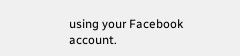using your Facebook account.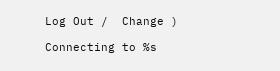Log Out /  Change )

Connecting to %s